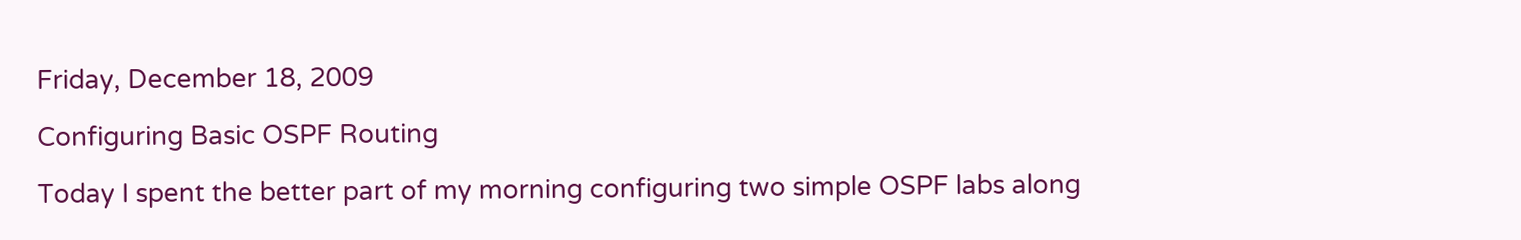Friday, December 18, 2009

Configuring Basic OSPF Routing

Today I spent the better part of my morning configuring two simple OSPF labs along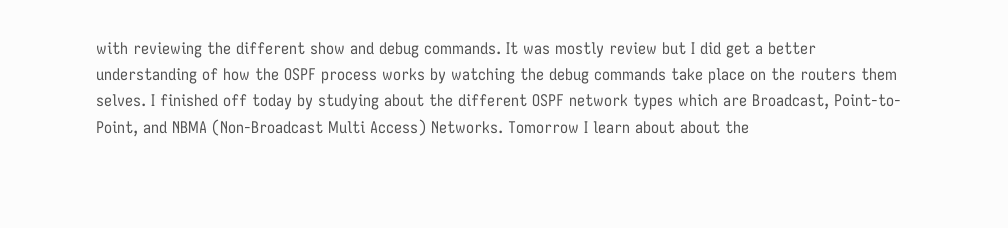with reviewing the different show and debug commands. It was mostly review but I did get a better understanding of how the OSPF process works by watching the debug commands take place on the routers them selves. I finished off today by studying about the different OSPF network types which are Broadcast, Point-to-Point, and NBMA (Non-Broadcast Multi Access) Networks. Tomorrow I learn about about the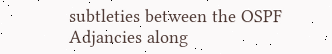subtleties between the OSPF Adjancies along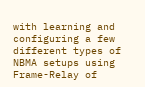with learning and configuring a few different types of NBMA setups using Frame-Relay of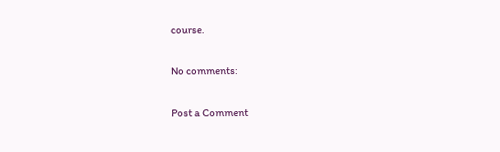course.

No comments:

Post a Comment